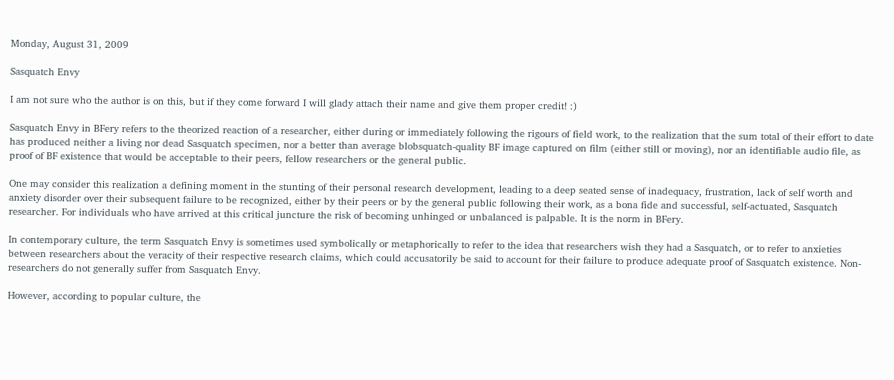Monday, August 31, 2009

Sasquatch Envy

I am not sure who the author is on this, but if they come forward I will glady attach their name and give them proper credit! :)

Sasquatch Envy in BFery refers to the theorized reaction of a researcher, either during or immediately following the rigours of field work, to the realization that the sum total of their effort to date has produced neither a living nor dead Sasquatch specimen, nor a better than average blobsquatch-quality BF image captured on film (either still or moving), nor an identifiable audio file, as proof of BF existence that would be acceptable to their peers, fellow researchers or the general public.

One may consider this realization a defining moment in the stunting of their personal research development, leading to a deep seated sense of inadequacy, frustration, lack of self worth and anxiety disorder over their subsequent failure to be recognized, either by their peers or by the general public following their work, as a bona fide and successful, self-actuated, Sasquatch researcher. For individuals who have arrived at this critical juncture the risk of becoming unhinged or unbalanced is palpable. It is the norm in BFery.

In contemporary culture, the term Sasquatch Envy is sometimes used symbolically or metaphorically to refer to the idea that researchers wish they had a Sasquatch, or to refer to anxieties between researchers about the veracity of their respective research claims, which could accusatorily be said to account for their failure to produce adequate proof of Sasquatch existence. Non-researchers do not generally suffer from Sasquatch Envy.

However, according to popular culture, the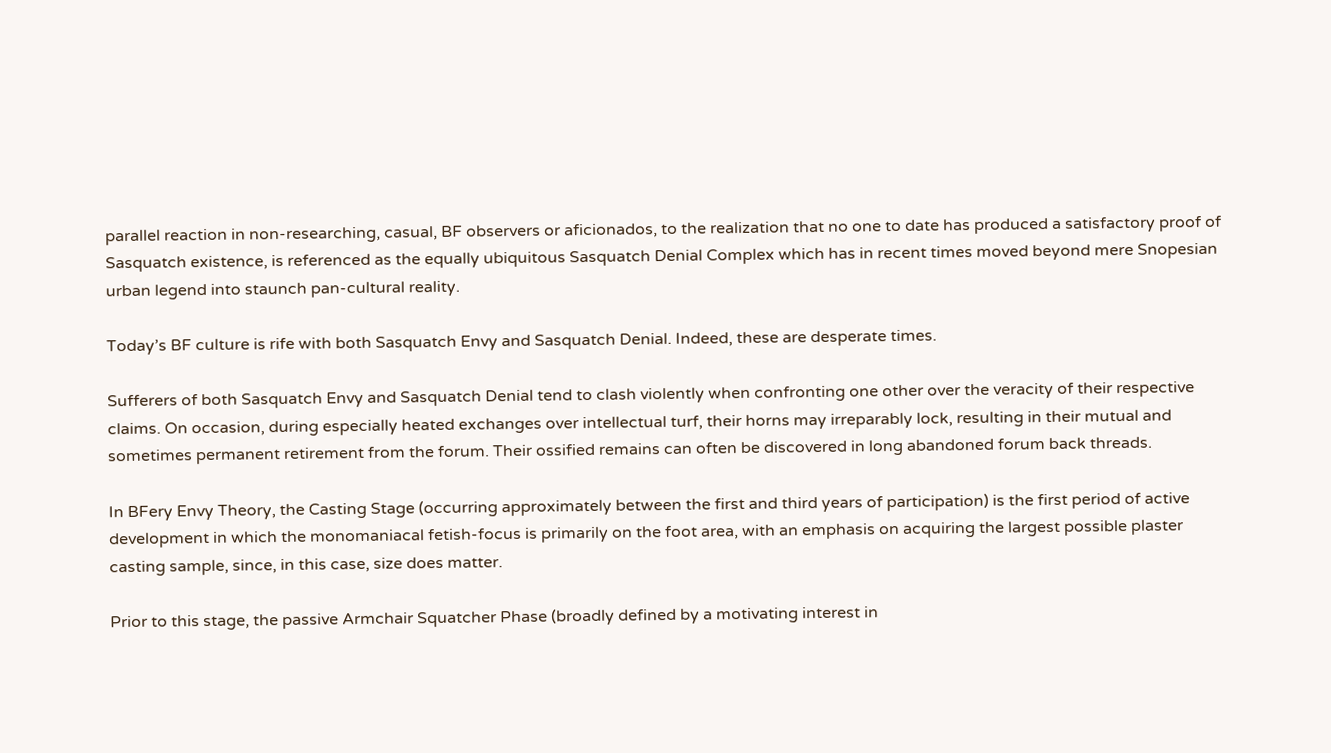parallel reaction in non-researching, casual, BF observers or aficionados, to the realization that no one to date has produced a satisfactory proof of Sasquatch existence, is referenced as the equally ubiquitous Sasquatch Denial Complex which has in recent times moved beyond mere Snopesian urban legend into staunch pan-cultural reality.

Today’s BF culture is rife with both Sasquatch Envy and Sasquatch Denial. Indeed, these are desperate times.

Sufferers of both Sasquatch Envy and Sasquatch Denial tend to clash violently when confronting one other over the veracity of their respective claims. On occasion, during especially heated exchanges over intellectual turf, their horns may irreparably lock, resulting in their mutual and sometimes permanent retirement from the forum. Their ossified remains can often be discovered in long abandoned forum back threads.

In BFery Envy Theory, the Casting Stage (occurring approximately between the first and third years of participation) is the first period of active development in which the monomaniacal fetish-focus is primarily on the foot area, with an emphasis on acquiring the largest possible plaster casting sample, since, in this case, size does matter.

Prior to this stage, the passive Armchair Squatcher Phase (broadly defined by a motivating interest in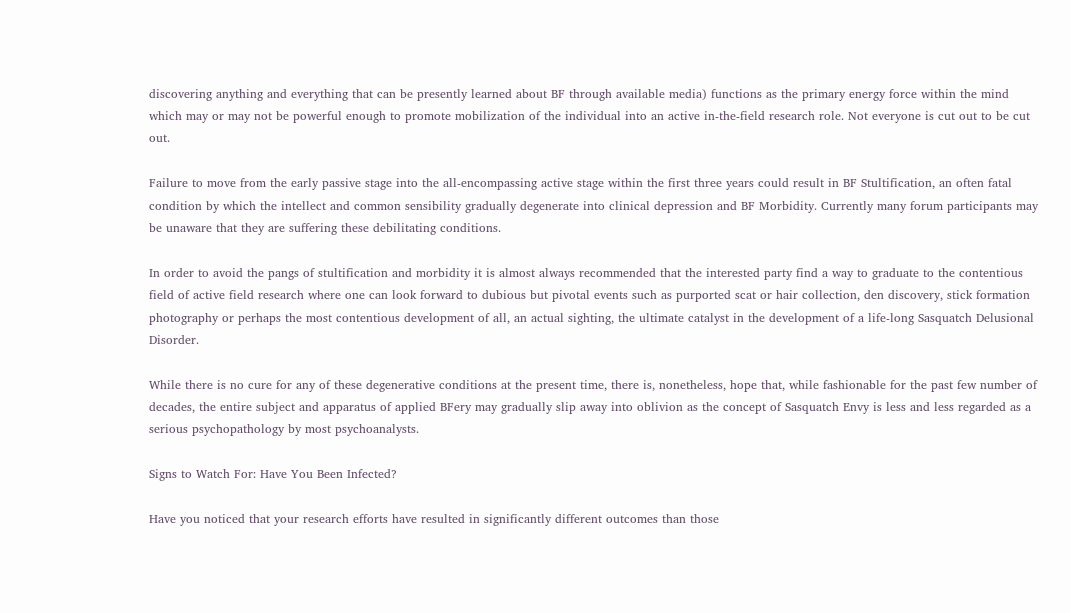discovering anything and everything that can be presently learned about BF through available media) functions as the primary energy force within the mind which may or may not be powerful enough to promote mobilization of the individual into an active in-the-field research role. Not everyone is cut out to be cut out.

Failure to move from the early passive stage into the all-encompassing active stage within the first three years could result in BF Stultification, an often fatal condition by which the intellect and common sensibility gradually degenerate into clinical depression and BF Morbidity. Currently many forum participants may be unaware that they are suffering these debilitating conditions.

In order to avoid the pangs of stultification and morbidity it is almost always recommended that the interested party find a way to graduate to the contentious field of active field research where one can look forward to dubious but pivotal events such as purported scat or hair collection, den discovery, stick formation photography or perhaps the most contentious development of all, an actual sighting, the ultimate catalyst in the development of a life-long Sasquatch Delusional Disorder.

While there is no cure for any of these degenerative conditions at the present time, there is, nonetheless, hope that, while fashionable for the past few number of decades, the entire subject and apparatus of applied BFery may gradually slip away into oblivion as the concept of Sasquatch Envy is less and less regarded as a serious psychopathology by most psychoanalysts.

Signs to Watch For: Have You Been Infected?

Have you noticed that your research efforts have resulted in significantly different outcomes than those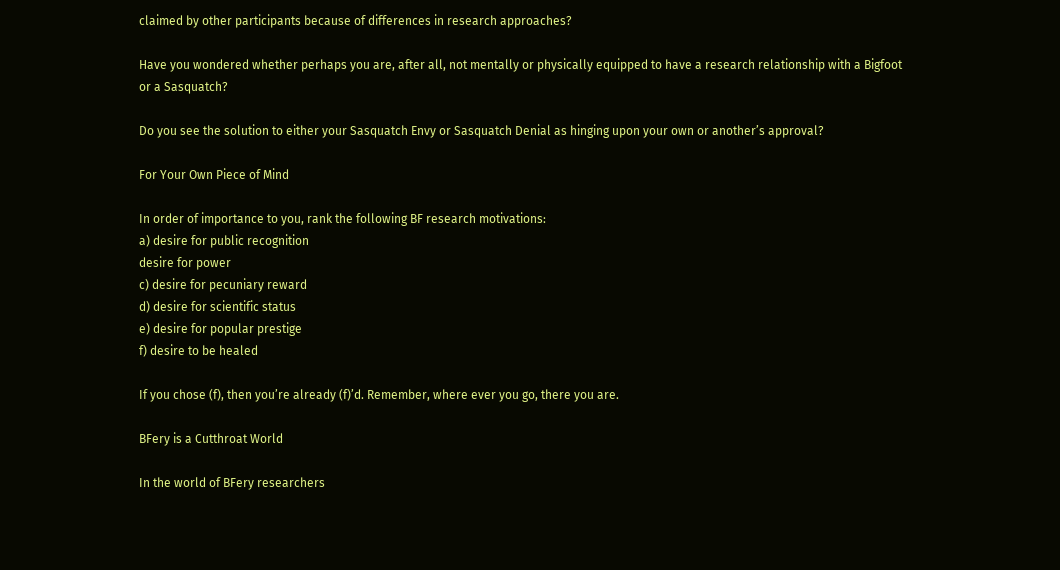claimed by other participants because of differences in research approaches?

Have you wondered whether perhaps you are, after all, not mentally or physically equipped to have a research relationship with a Bigfoot or a Sasquatch?

Do you see the solution to either your Sasquatch Envy or Sasquatch Denial as hinging upon your own or another’s approval?

For Your Own Piece of Mind

In order of importance to you, rank the following BF research motivations:
a) desire for public recognition
desire for power
c) desire for pecuniary reward
d) desire for scientific status
e) desire for popular prestige
f) desire to be healed

If you chose (f), then you’re already (f)’d. Remember, where ever you go, there you are.

BFery is a Cutthroat World

In the world of BFery researchers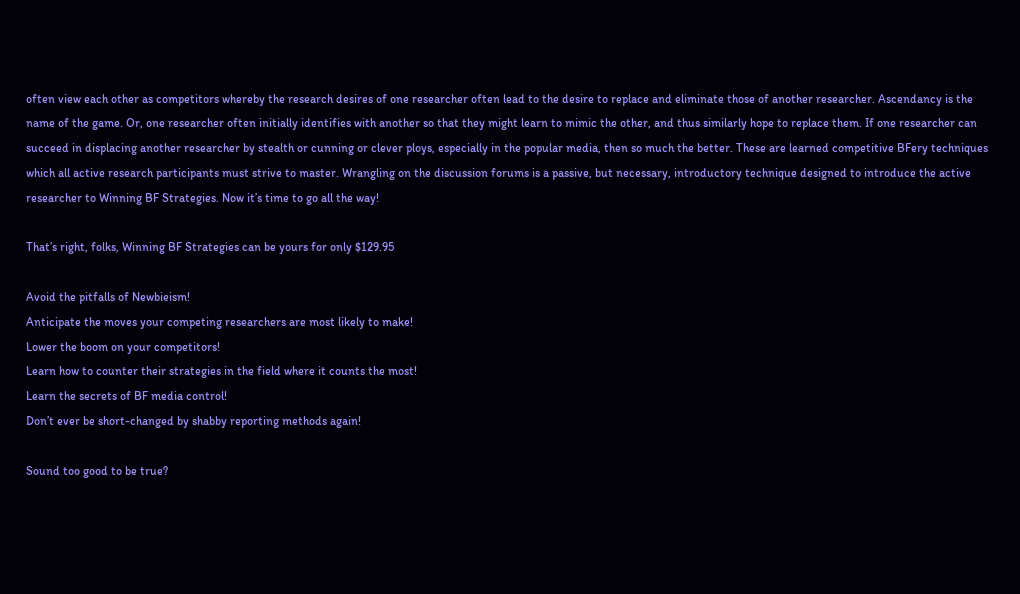often view each other as competitors whereby the research desires of one researcher often lead to the desire to replace and eliminate those of another researcher. Ascendancy is the name of the game. Or, one researcher often initially identifies with another so that they might learn to mimic the other, and thus similarly hope to replace them. If one researcher can succeed in displacing another researcher by stealth or cunning or clever ploys, especially in the popular media, then so much the better. These are learned competitive BFery techniques which all active research participants must strive to master. Wrangling on the discussion forums is a passive, but necessary, introductory technique designed to introduce the active researcher to Winning BF Strategies. Now it’s time to go all the way!

That’s right, folks, Winning BF Strategies can be yours for only $129.95

Avoid the pitfalls of Newbieism!
Anticipate the moves your competing researchers are most likely to make!
Lower the boom on your competitors!
Learn how to counter their strategies in the field where it counts the most!
Learn the secrets of BF media control!
Don’t ever be short-changed by shabby reporting methods again!

Sound too good to be true?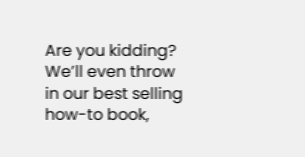Are you kidding?
We’ll even throw in our best selling how-to book,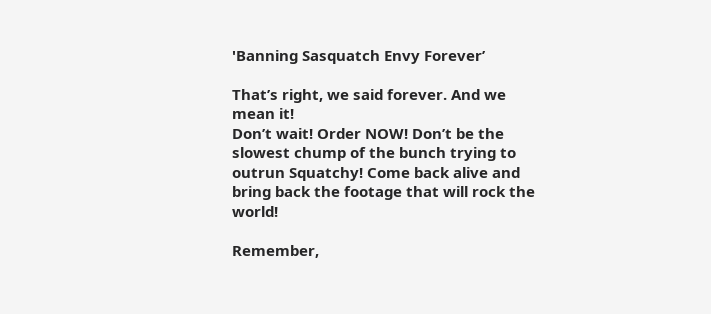'Banning Sasquatch Envy Forever’

That’s right, we said forever. And we mean it!
Don’t wait! Order NOW! Don’t be the slowest chump of the bunch trying to outrun Squatchy! Come back alive and bring back the footage that will rock the world!

Remember,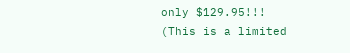only $129.95!!!
(This is a limited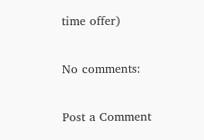time offer)

No comments:

Post a Comment